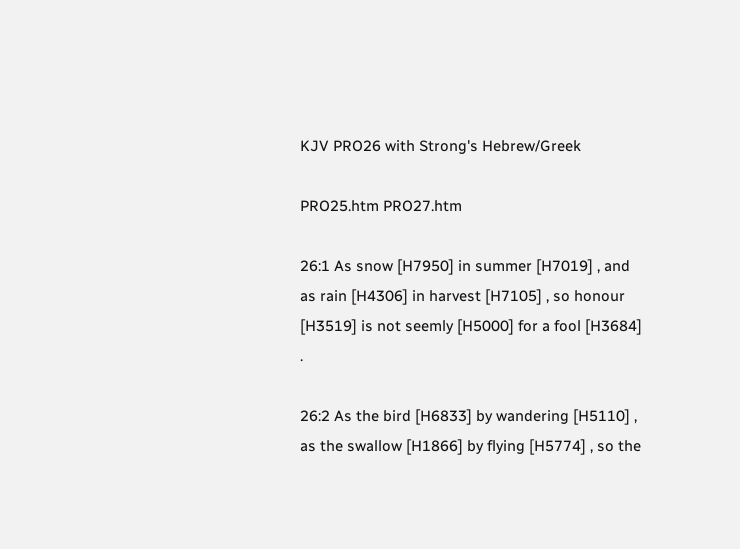KJV PRO26 with Strong's Hebrew/Greek

PRO25.htm PRO27.htm

26:1 As snow [H7950] in summer [H7019] , and as rain [H4306] in harvest [H7105] , so honour [H3519] is not seemly [H5000] for a fool [H3684] .

26:2 As the bird [H6833] by wandering [H5110] , as the swallow [H1866] by flying [H5774] , so the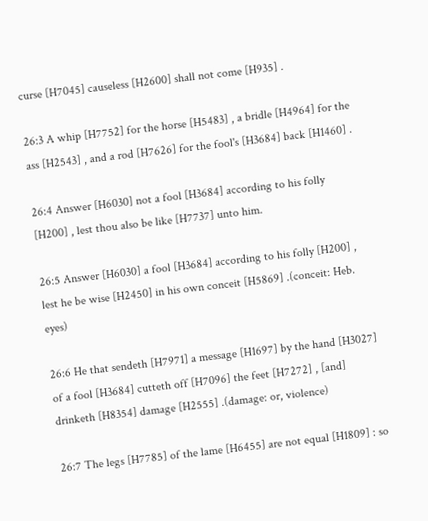curse [H7045] causeless [H2600] shall not come [H935] .

26:3 A whip [H7752] for the horse [H5483] , a bridle [H4964] for the ass [H2543] , and a rod [H7626] for the fool's [H3684] back [H1460] .

26:4 Answer [H6030] not a fool [H3684] according to his folly [H200] , lest thou also be like [H7737] unto him.

26:5 Answer [H6030] a fool [H3684] according to his folly [H200] , lest he be wise [H2450] in his own conceit [H5869] .(conceit: Heb. eyes)

26:6 He that sendeth [H7971] a message [H1697] by the hand [H3027] of a fool [H3684] cutteth off [H7096] the feet [H7272] , [and] drinketh [H8354] damage [H2555] .(damage: or, violence)

26:7 The legs [H7785] of the lame [H6455] are not equal [H1809] : so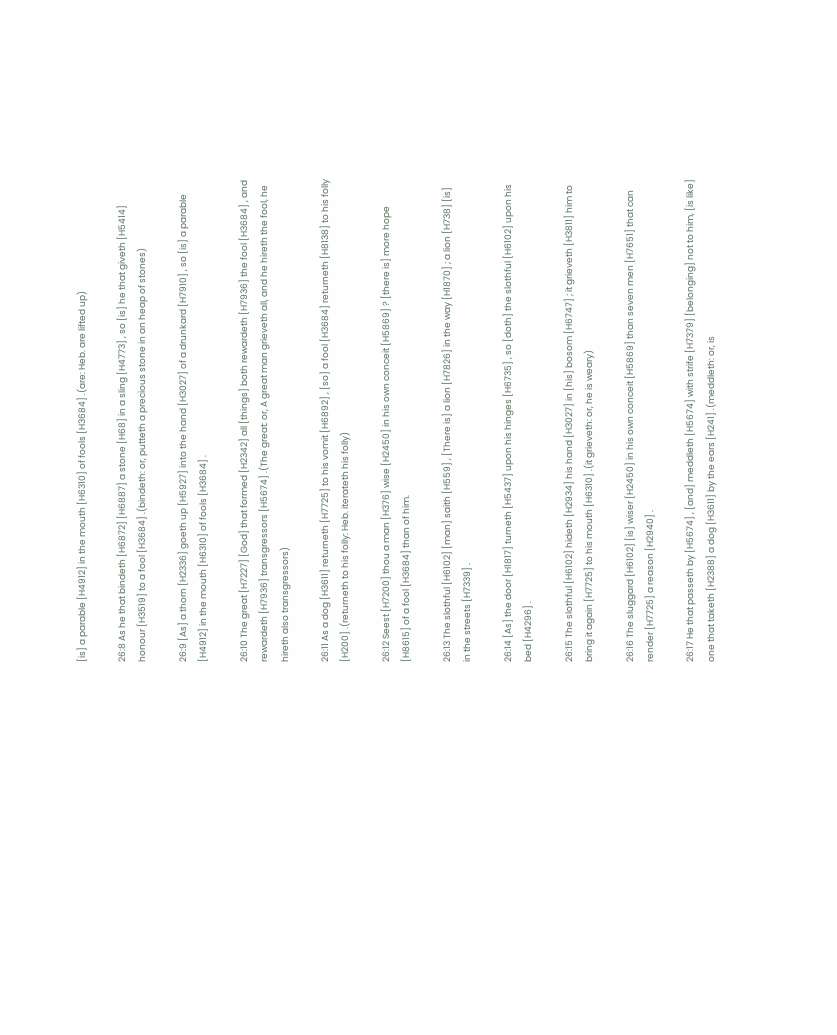[is] a parable [H4912] in the mouth [H6310] of fools [H3684] .(are: Heb. are lifted up)

26:8 As he that bindeth [H6872] [H6887] a stone [H68] in a sling [H4773] , so [is] he that giveth [H5414] honour [H3519] to a fool [H3684] .(bindeth: or, putteth a precious stone in an heap of stones)

26:9 [As] a thorn [H2336] goeth up [H5927] into the hand [H3027] of a drunkard [H7910] , so [is] a parable [H4912] in the mouth [H6310] of fools [H3684] .

26:10 The great [H7227] [God] that formed [H2342] all [things] both rewardeth [H7936] the fool [H3684] , and rewardeth [H7936] transgressors [H5674] .(The great: or, A great man grieveth all, and he hireth the fool, he hireth also transgressors)

26:11 As a dog [H3611] returneth [H7725] to his vomit [H6892] , [so] a fool [H3684] returneth [H8138] to his folly [H200] .(returneth to his folly: Heb. iterateth his folly)

26:12 Seest [H7200] thou a man [H376] wise [H2450] in his own conceit [H5869] ? [there is] more hope [H8615] of a fool [H3684] than of him.

26:13 The slothful [H6102] [man] saith [H559] , [There is] a lion [H7826] in the way [H1870] ; a lion [H738] [is] in the streets [H7339] .

26:14 [As] the door [H1817] turneth [H5437] upon his hinges [H6735] , so [doth] the slothful [H6102] upon his bed [H4296] .

26:15 The slothful [H6102] hideth [H2934] his hand [H3027] in [his] bosom [H6747] ; it grieveth [H3811] him to bring it again [H7725] to his mouth [H6310] .(it grieveth: or, he is weary)

26:16 The sluggard [H6102] [is] wiser [H2450] in his own conceit [H5869] than seven men [H7651] that can render [H7725] a reason [H2940] .

26:17 He that passeth by [H5674] , [and] meddleth [H5674] with strife [H7379] [belonging] not to him, [is like] one that taketh [H2388] a dog [H3611] by the ears [H241] .(meddleth: or, is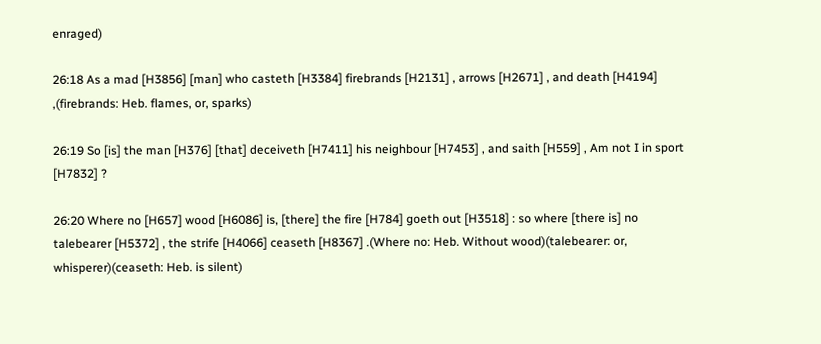enraged)

26:18 As a mad [H3856] [man] who casteth [H3384] firebrands [H2131] , arrows [H2671] , and death [H4194] ,(firebrands: Heb. flames, or, sparks)

26:19 So [is] the man [H376] [that] deceiveth [H7411] his neighbour [H7453] , and saith [H559] , Am not I in sport [H7832] ?

26:20 Where no [H657] wood [H6086] is, [there] the fire [H784] goeth out [H3518] : so where [there is] no talebearer [H5372] , the strife [H4066] ceaseth [H8367] .(Where no: Heb. Without wood)(talebearer: or, whisperer)(ceaseth: Heb. is silent)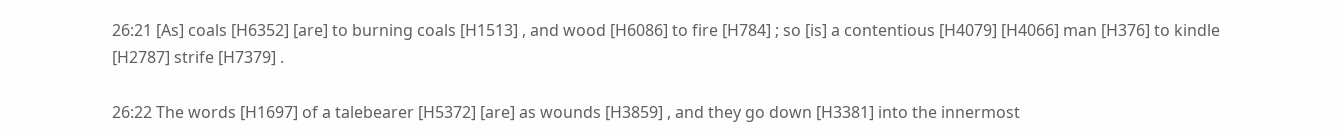26:21 [As] coals [H6352] [are] to burning coals [H1513] , and wood [H6086] to fire [H784] ; so [is] a contentious [H4079] [H4066] man [H376] to kindle [H2787] strife [H7379] .

26:22 The words [H1697] of a talebearer [H5372] [are] as wounds [H3859] , and they go down [H3381] into the innermost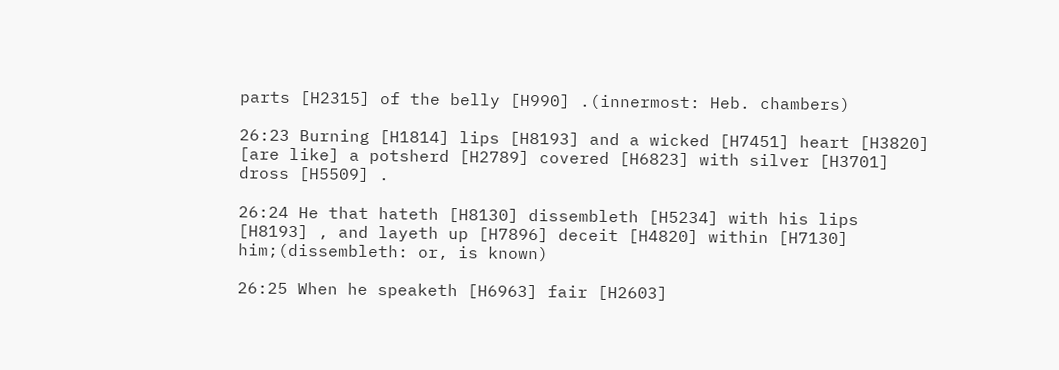parts [H2315] of the belly [H990] .(innermost: Heb. chambers)

26:23 Burning [H1814] lips [H8193] and a wicked [H7451] heart [H3820] [are like] a potsherd [H2789] covered [H6823] with silver [H3701] dross [H5509] .

26:24 He that hateth [H8130] dissembleth [H5234] with his lips [H8193] , and layeth up [H7896] deceit [H4820] within [H7130] him;(dissembleth: or, is known)

26:25 When he speaketh [H6963] fair [H2603]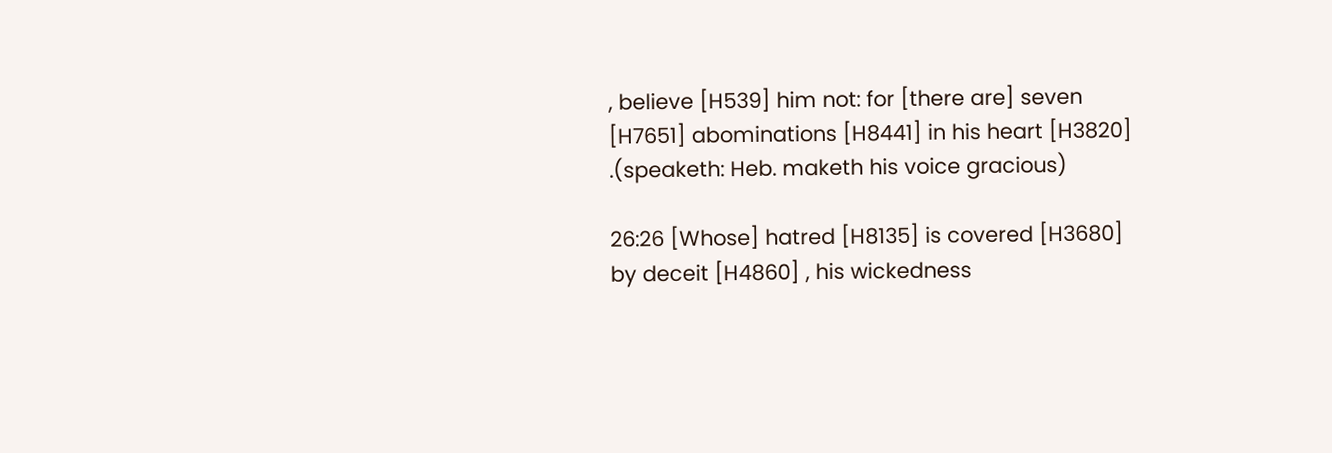, believe [H539] him not: for [there are] seven [H7651] abominations [H8441] in his heart [H3820] .(speaketh: Heb. maketh his voice gracious)

26:26 [Whose] hatred [H8135] is covered [H3680] by deceit [H4860] , his wickedness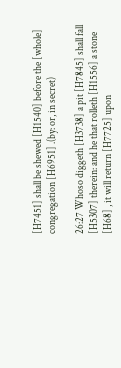[H7451] shall be shewed [H1540] before the [whole] congregation [H6951] .(by: or, in secret)

26:27 Whoso diggeth [H3738] a pit [H7845] shall fall [H5307] therein: and he that rolleth [H1556] a stone [H68] , it will return [H7725] upon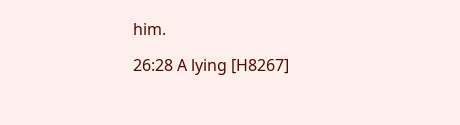him.

26:28 A lying [H8267]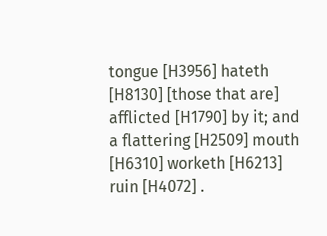tongue [H3956] hateth [H8130] [those that are] afflicted [H1790] by it; and a flattering [H2509] mouth [H6310] worketh [H6213] ruin [H4072] .